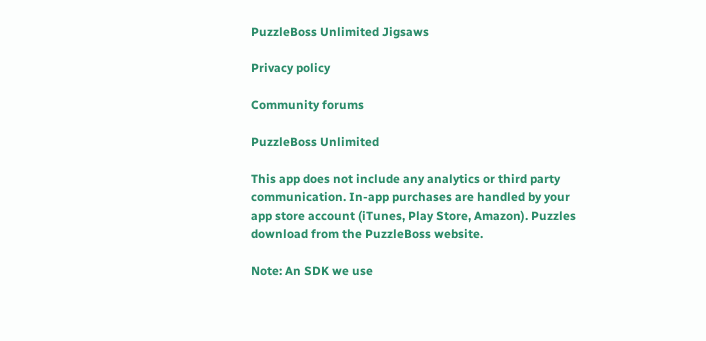PuzzleBoss Unlimited Jigsaws

Privacy policy

Community forums

PuzzleBoss Unlimited

This app does not include any analytics or third party communication. In-app purchases are handled by your app store account (iTunes, Play Store, Amazon). Puzzles download from the PuzzleBoss website.

Note: An SDK we use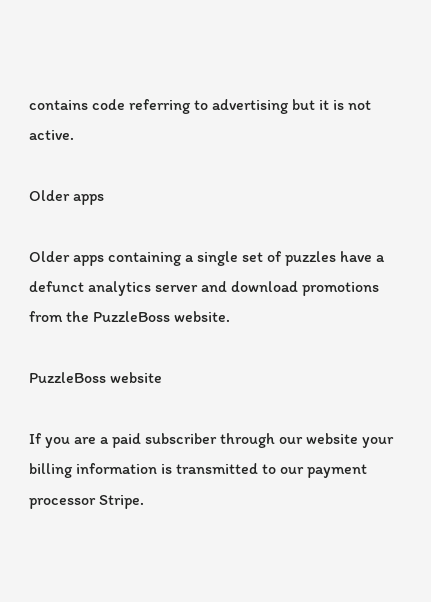contains code referring to advertising but it is not active.

Older apps

Older apps containing a single set of puzzles have a defunct analytics server and download promotions from the PuzzleBoss website.

PuzzleBoss website

If you are a paid subscriber through our website your billing information is transmitted to our payment processor Stripe.